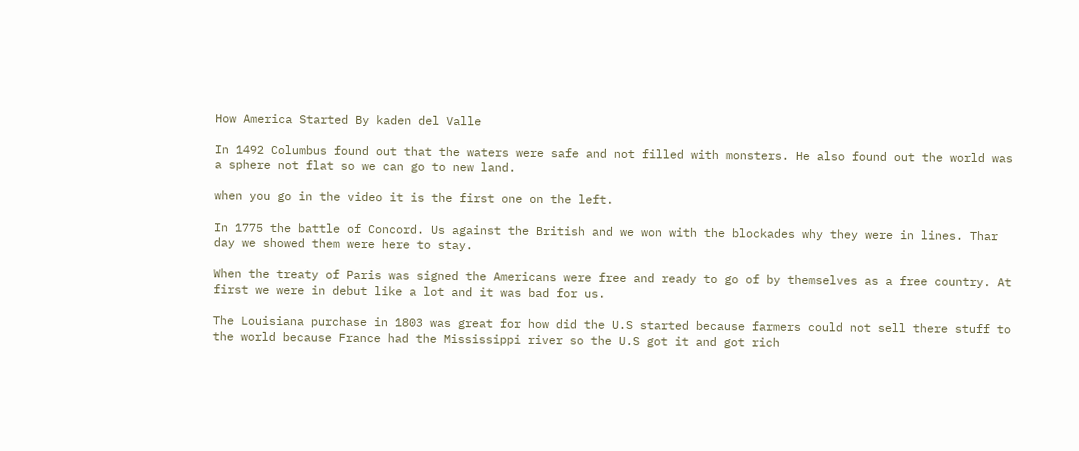How America Started By kaden del Valle

In 1492 Columbus found out that the waters were safe and not filled with monsters. He also found out the world was a sphere not flat so we can go to new land.

when you go in the video it is the first one on the left.

In 1775 the battle of Concord. Us against the British and we won with the blockades why they were in lines. Thar day we showed them were here to stay.

When the treaty of Paris was signed the Americans were free and ready to go of by themselves as a free country. At first we were in debut like a lot and it was bad for us.

The Louisiana purchase in 1803 was great for how did the U.S started because farmers could not sell there stuff to the world because France had the Mississippi river so the U.S got it and got rich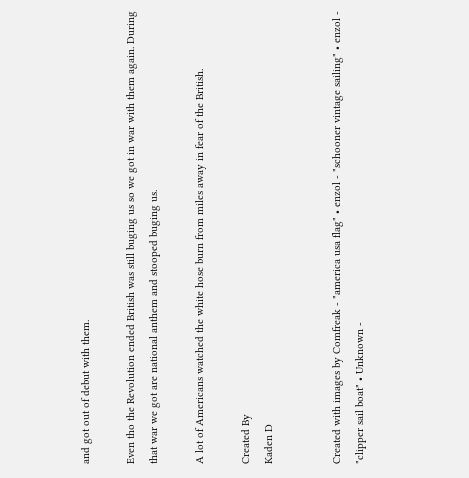and got out of debut with them.

Even tho the Revolution ended British was still buging us so we got in war with them again. During that war we got are national anthem and stooped buging us.

A lot of Americans watched the white hose burn from miles away in fear of the British.

Created By
Kaden D


Created with images by Comfreak - "america usa flag" • enzol - "schooner vintage sailing" • enzol - "clipper sail boat" • Unknown -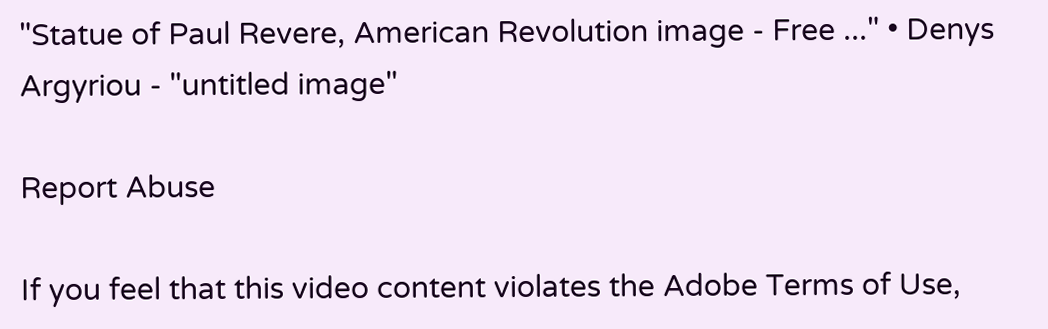"Statue of Paul Revere, American Revolution image - Free ..." • Denys Argyriou - "untitled image"

Report Abuse

If you feel that this video content violates the Adobe Terms of Use,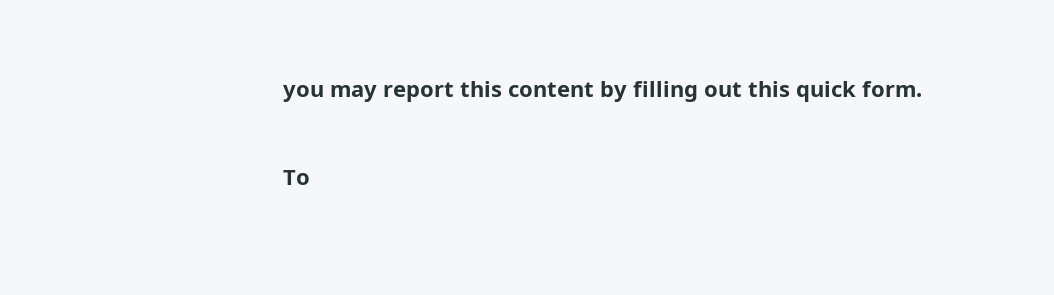you may report this content by filling out this quick form.

To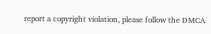report a copyright violation, please follow the DMCA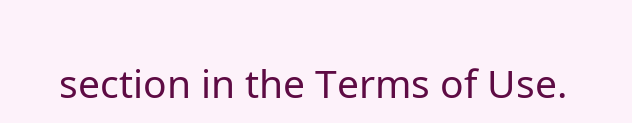section in the Terms of Use.